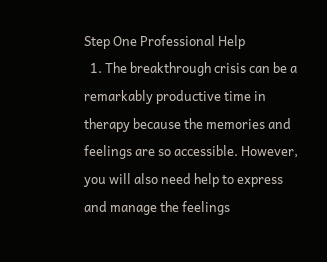Step One Professional Help
  1. The breakthrough crisis can be a remarkably productive time in therapy because the memories and feelings are so accessible. However, you will also need help to express and manage the feelings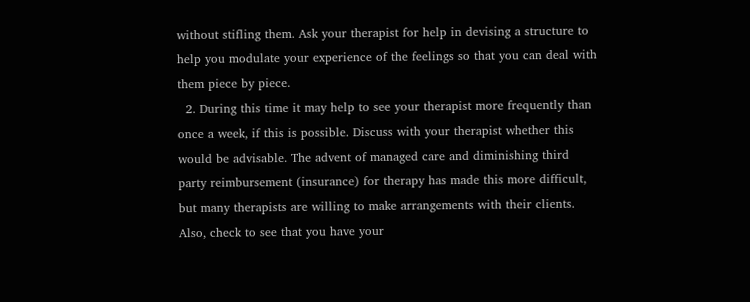without stifling them. Ask your therapist for help in devising a structure to help you modulate your experience of the feelings so that you can deal with them piece by piece.
  2. During this time it may help to see your therapist more frequently than once a week, if this is possible. Discuss with your therapist whether this would be advisable. The advent of managed care and diminishing third party reimbursement (insurance) for therapy has made this more difficult, but many therapists are willing to make arrangements with their clients. Also, check to see that you have your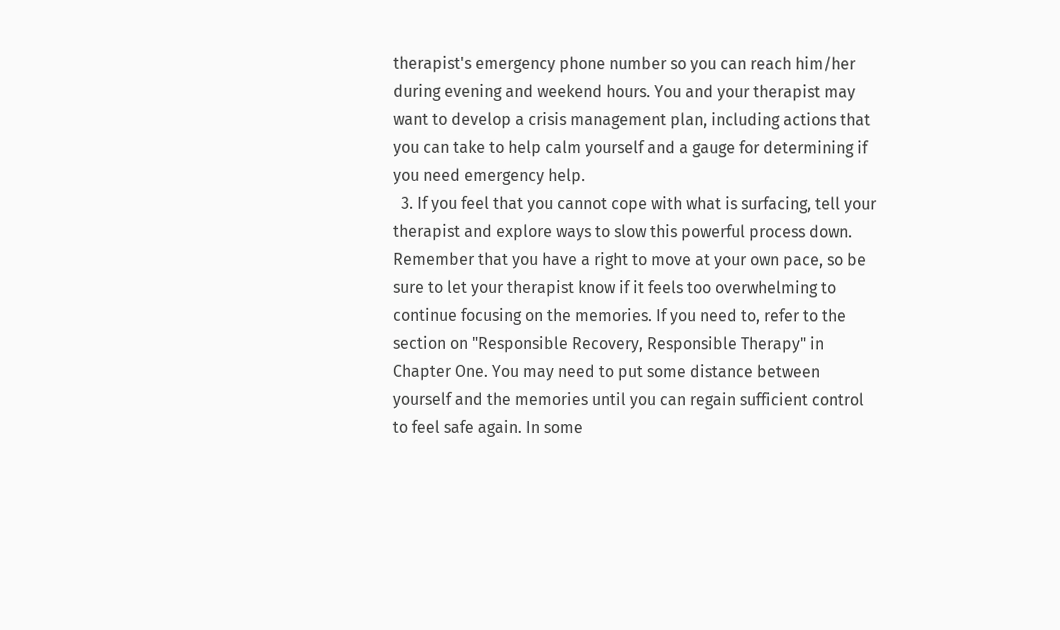therapist's emergency phone number so you can reach him/her during evening and weekend hours. You and your therapist may want to develop a crisis management plan, including actions that you can take to help calm yourself and a gauge for determining if you need emergency help.
  3. If you feel that you cannot cope with what is surfacing, tell your therapist and explore ways to slow this powerful process down. Remember that you have a right to move at your own pace, so be sure to let your therapist know if it feels too overwhelming to continue focusing on the memories. If you need to, refer to the section on "Responsible Recovery, Responsible Therapy" in Chapter One. You may need to put some distance between yourself and the memories until you can regain sufficient control to feel safe again. In some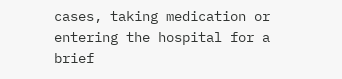cases, taking medication or entering the hospital for a brief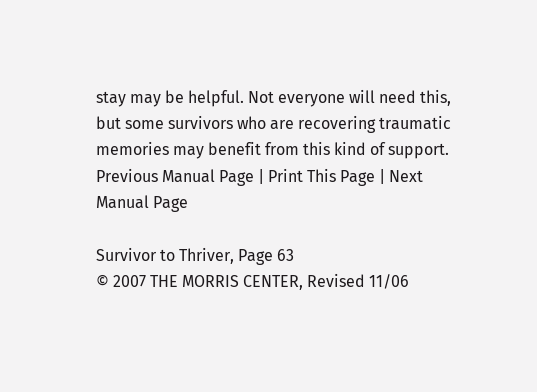stay may be helpful. Not everyone will need this, but some survivors who are recovering traumatic memories may benefit from this kind of support.
Previous Manual Page | Print This Page | Next Manual Page

Survivor to Thriver, Page 63
© 2007 THE MORRIS CENTER, Revised 11/06